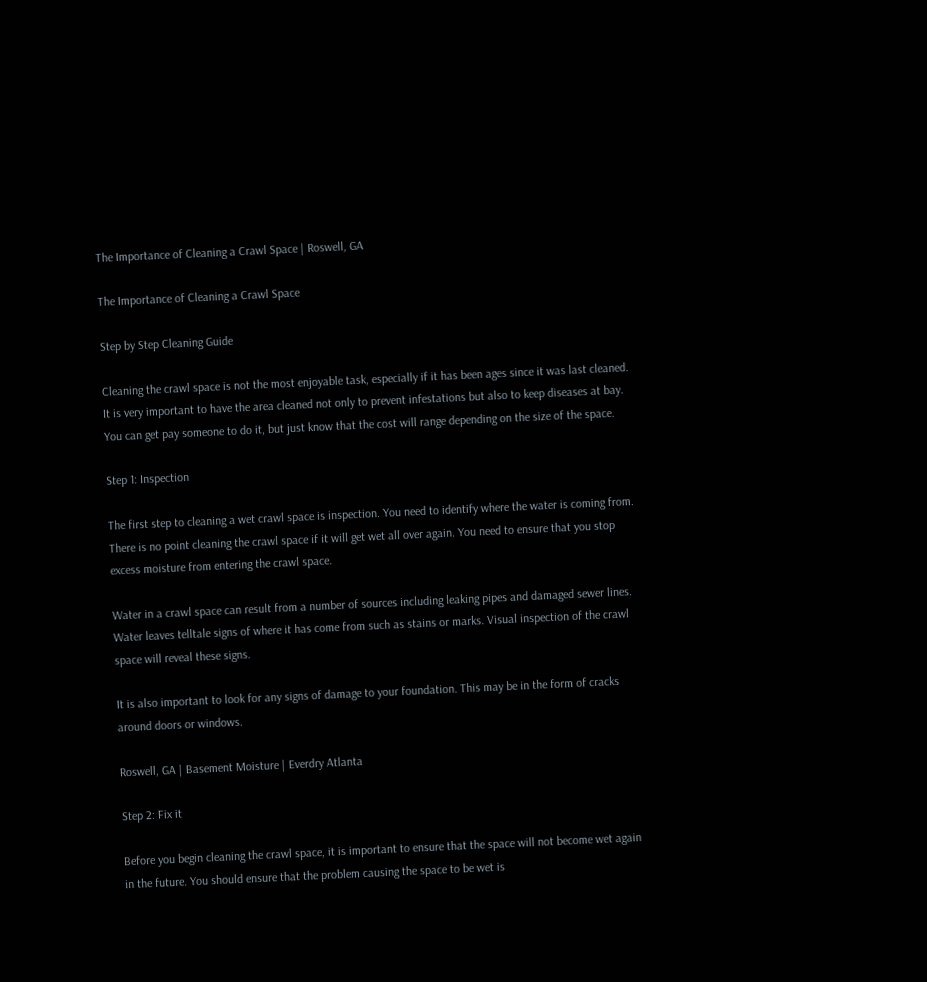The Importance of Cleaning a Crawl Space | Roswell, GA

The Importance of Cleaning a Crawl Space

Step by Step Cleaning Guide

Cleaning the crawl space is not the most enjoyable task, especially if it has been ages since it was last cleaned. It is very important to have the area cleaned not only to prevent infestations but also to keep diseases at bay. You can get pay someone to do it, but just know that the cost will range depending on the size of the space.

Step 1: Inspection

The first step to cleaning a wet crawl space is inspection. You need to identify where the water is coming from. There is no point cleaning the crawl space if it will get wet all over again. You need to ensure that you stop excess moisture from entering the crawl space.

Water in a crawl space can result from a number of sources including leaking pipes and damaged sewer lines. Water leaves telltale signs of where it has come from such as stains or marks. Visual inspection of the crawl space will reveal these signs.

It is also important to look for any signs of damage to your foundation. This may be in the form of cracks around doors or windows.

Roswell, GA | Basement Moisture | Everdry Atlanta

Step 2: Fix it

Before you begin cleaning the crawl space, it is important to ensure that the space will not become wet again in the future. You should ensure that the problem causing the space to be wet is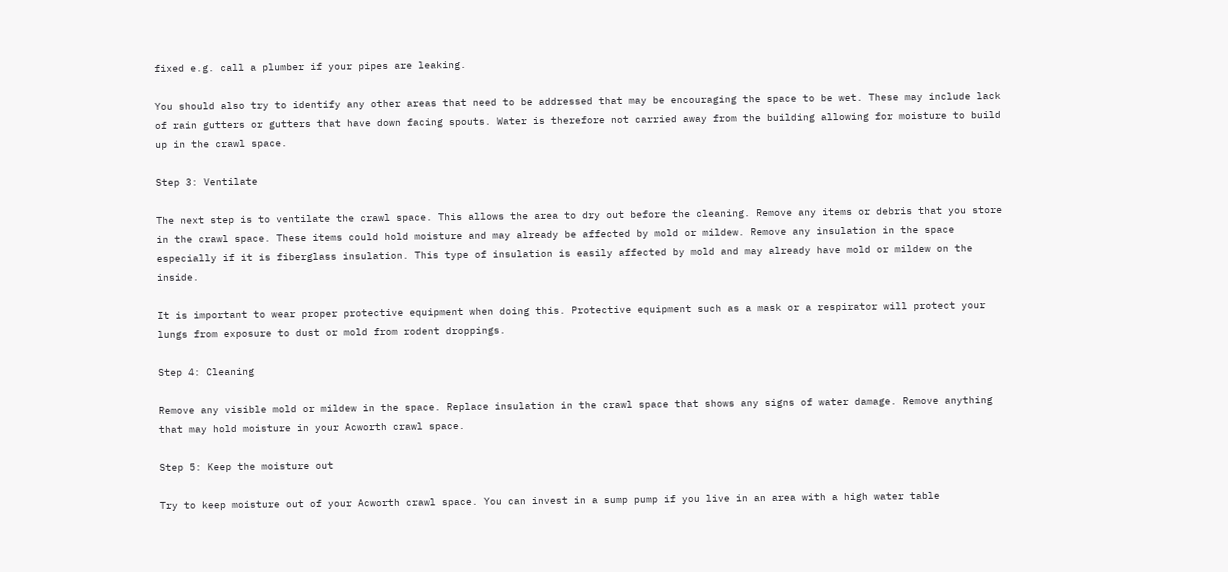fixed e.g. call a plumber if your pipes are leaking.

You should also try to identify any other areas that need to be addressed that may be encouraging the space to be wet. These may include lack of rain gutters or gutters that have down facing spouts. Water is therefore not carried away from the building allowing for moisture to build up in the crawl space.

Step 3: Ventilate

The next step is to ventilate the crawl space. This allows the area to dry out before the cleaning. Remove any items or debris that you store in the crawl space. These items could hold moisture and may already be affected by mold or mildew. Remove any insulation in the space especially if it is fiberglass insulation. This type of insulation is easily affected by mold and may already have mold or mildew on the inside.

It is important to wear proper protective equipment when doing this. Protective equipment such as a mask or a respirator will protect your lungs from exposure to dust or mold from rodent droppings.

Step 4: Cleaning

Remove any visible mold or mildew in the space. Replace insulation in the crawl space that shows any signs of water damage. Remove anything that may hold moisture in your Acworth crawl space.

Step 5: Keep the moisture out

Try to keep moisture out of your Acworth crawl space. You can invest in a sump pump if you live in an area with a high water table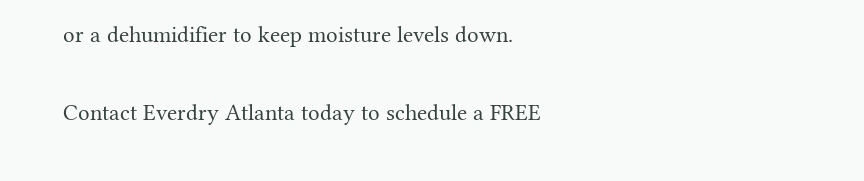or a dehumidifier to keep moisture levels down.

Contact Everdry Atlanta today to schedule a FREE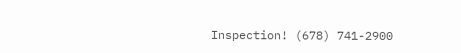Inspection! (678) 741-2900